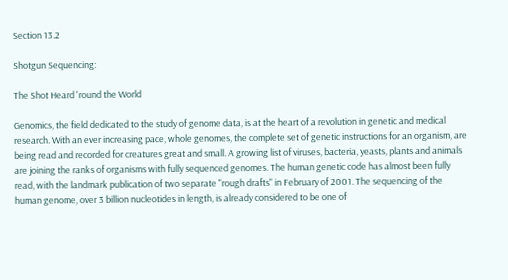Section 13.2

Shotgun Sequencing:

The Shot Heard 'round the World

Genomics, the field dedicated to the study of genome data, is at the heart of a revolution in genetic and medical research. With an ever increasing pace, whole genomes, the complete set of genetic instructions for an organism, are being read and recorded for creatures great and small. A growing list of viruses, bacteria, yeasts, plants and animals are joining the ranks of organisms with fully sequenced genomes. The human genetic code has almost been fully read, with the landmark publication of two separate "rough drafts" in February of 2001. The sequencing of the human genome, over 3 billion nucleotides in length, is already considered to be one of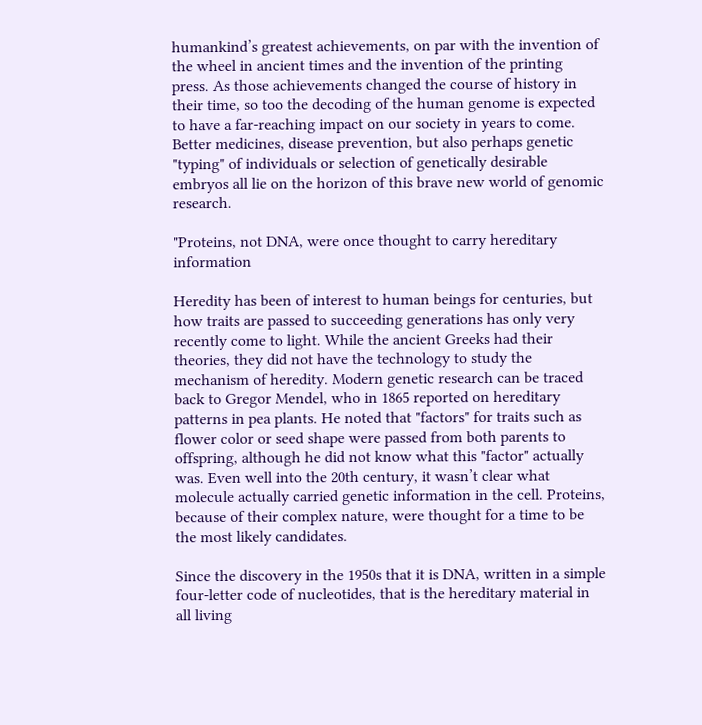humankind’s greatest achievements, on par with the invention of the wheel in ancient times and the invention of the printing press. As those achievements changed the course of history in their time, so too the decoding of the human genome is expected to have a far-reaching impact on our society in years to come. Better medicines, disease prevention, but also perhaps genetic "typing" of individuals or selection of genetically desirable embryos all lie on the horizon of this brave new world of genomic research.

"Proteins, not DNA, were once thought to carry hereditary information

Heredity has been of interest to human beings for centuries, but how traits are passed to succeeding generations has only very recently come to light. While the ancient Greeks had their theories, they did not have the technology to study the mechanism of heredity. Modern genetic research can be traced back to Gregor Mendel, who in 1865 reported on hereditary patterns in pea plants. He noted that "factors" for traits such as flower color or seed shape were passed from both parents to offspring, although he did not know what this "factor" actually was. Even well into the 20th century, it wasn’t clear what molecule actually carried genetic information in the cell. Proteins, because of their complex nature, were thought for a time to be the most likely candidates.

Since the discovery in the 1950s that it is DNA, written in a simple four-letter code of nucleotides, that is the hereditary material in all living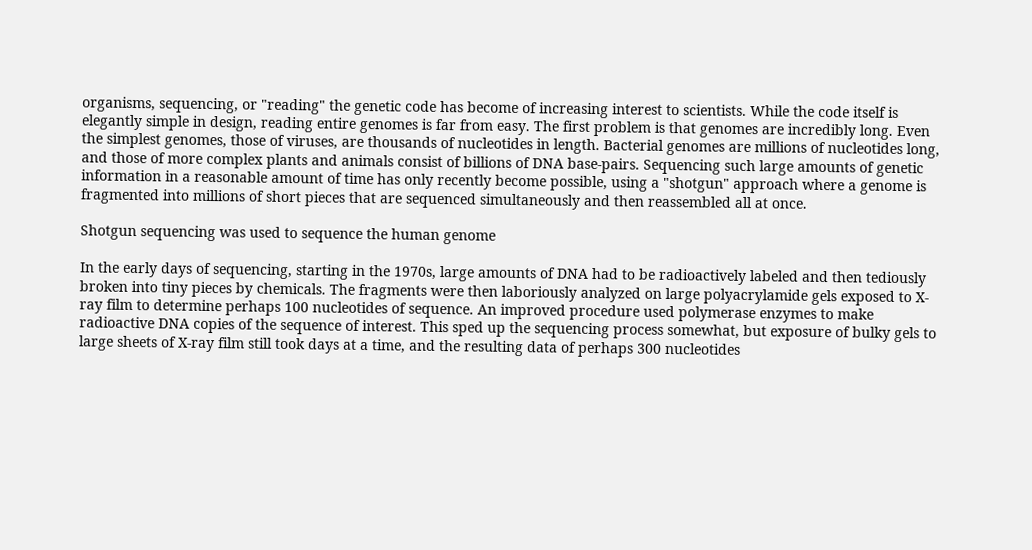organisms, sequencing, or "reading" the genetic code has become of increasing interest to scientists. While the code itself is elegantly simple in design, reading entire genomes is far from easy. The first problem is that genomes are incredibly long. Even the simplest genomes, those of viruses, are thousands of nucleotides in length. Bacterial genomes are millions of nucleotides long, and those of more complex plants and animals consist of billions of DNA base-pairs. Sequencing such large amounts of genetic information in a reasonable amount of time has only recently become possible, using a "shotgun" approach where a genome is fragmented into millions of short pieces that are sequenced simultaneously and then reassembled all at once.

Shotgun sequencing was used to sequence the human genome

In the early days of sequencing, starting in the 1970s, large amounts of DNA had to be radioactively labeled and then tediously broken into tiny pieces by chemicals. The fragments were then laboriously analyzed on large polyacrylamide gels exposed to X-ray film to determine perhaps 100 nucleotides of sequence. An improved procedure used polymerase enzymes to make radioactive DNA copies of the sequence of interest. This sped up the sequencing process somewhat, but exposure of bulky gels to large sheets of X-ray film still took days at a time, and the resulting data of perhaps 300 nucleotides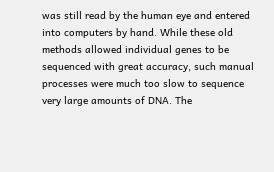was still read by the human eye and entered into computers by hand. While these old methods allowed individual genes to be sequenced with great accuracy, such manual processes were much too slow to sequence very large amounts of DNA. The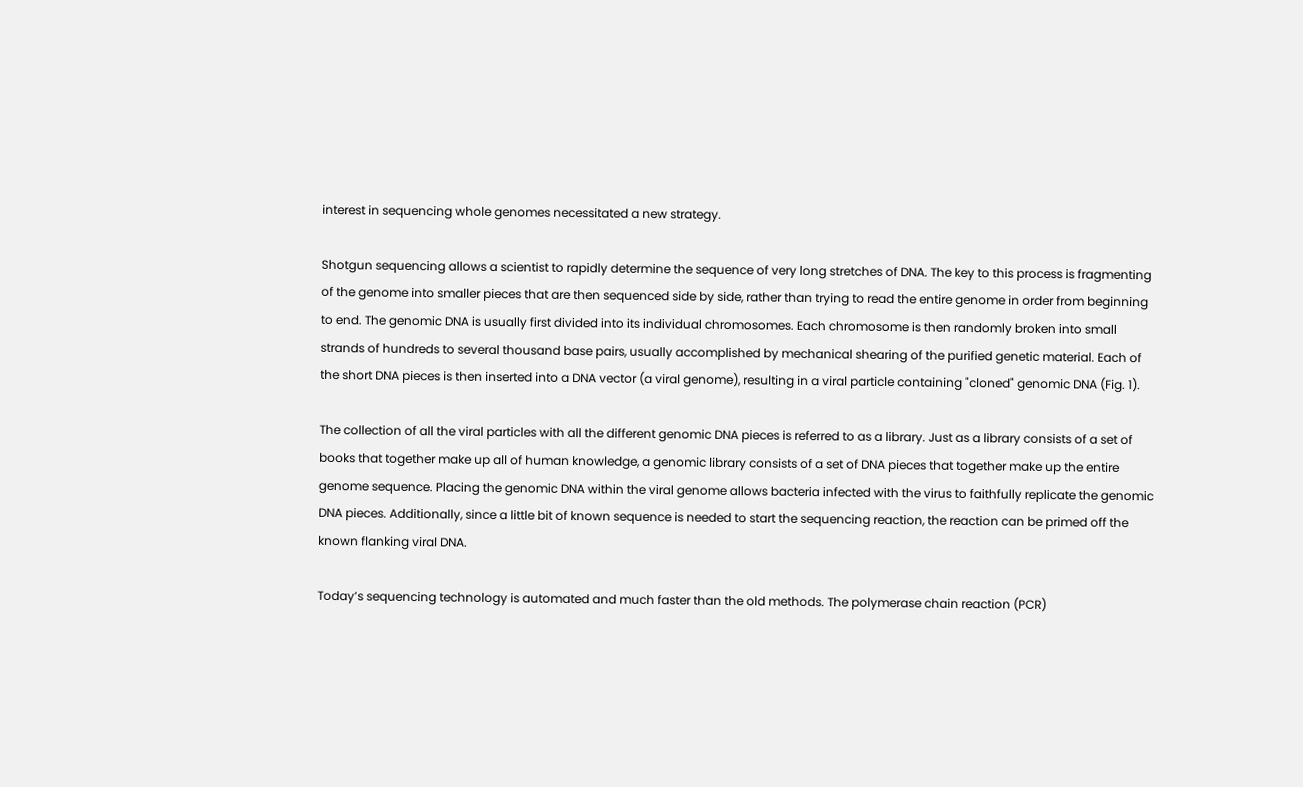interest in sequencing whole genomes necessitated a new strategy.

Shotgun sequencing allows a scientist to rapidly determine the sequence of very long stretches of DNA. The key to this process is fragmenting of the genome into smaller pieces that are then sequenced side by side, rather than trying to read the entire genome in order from beginning to end. The genomic DNA is usually first divided into its individual chromosomes. Each chromosome is then randomly broken into small strands of hundreds to several thousand base pairs, usually accomplished by mechanical shearing of the purified genetic material. Each of the short DNA pieces is then inserted into a DNA vector (a viral genome), resulting in a viral particle containing "cloned" genomic DNA (Fig. 1).

The collection of all the viral particles with all the different genomic DNA pieces is referred to as a library. Just as a library consists of a set of books that together make up all of human knowledge, a genomic library consists of a set of DNA pieces that together make up the entire genome sequence. Placing the genomic DNA within the viral genome allows bacteria infected with the virus to faithfully replicate the genomic DNA pieces. Additionally, since a little bit of known sequence is needed to start the sequencing reaction, the reaction can be primed off the known flanking viral DNA.

Today’s sequencing technology is automated and much faster than the old methods. The polymerase chain reaction (PCR)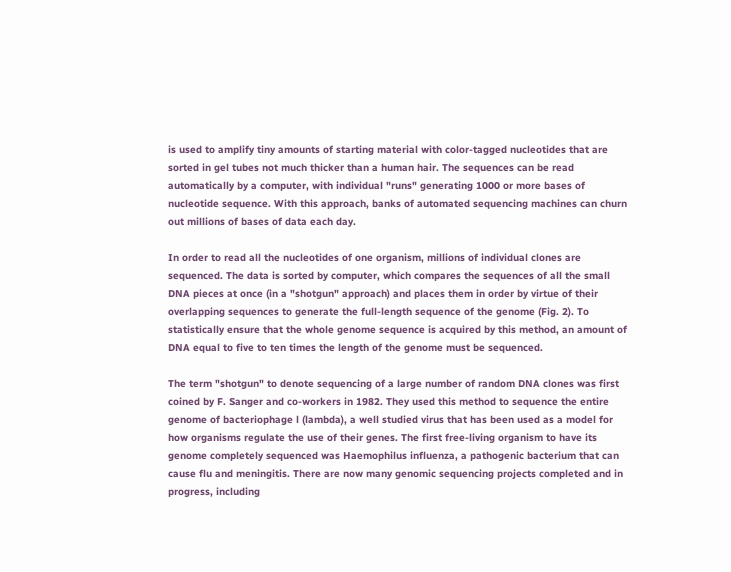is used to amplify tiny amounts of starting material with color-tagged nucleotides that are sorted in gel tubes not much thicker than a human hair. The sequences can be read automatically by a computer, with individual "runs" generating 1000 or more bases of nucleotide sequence. With this approach, banks of automated sequencing machines can churn out millions of bases of data each day.

In order to read all the nucleotides of one organism, millions of individual clones are sequenced. The data is sorted by computer, which compares the sequences of all the small DNA pieces at once (in a "shotgun" approach) and places them in order by virtue of their overlapping sequences to generate the full-length sequence of the genome (Fig. 2). To statistically ensure that the whole genome sequence is acquired by this method, an amount of DNA equal to five to ten times the length of the genome must be sequenced.

The term "shotgun" to denote sequencing of a large number of random DNA clones was first coined by F. Sanger and co-workers in 1982. They used this method to sequence the entire genome of bacteriophage l (lambda), a well studied virus that has been used as a model for how organisms regulate the use of their genes. The first free-living organism to have its genome completely sequenced was Haemophilus influenza, a pathogenic bacterium that can cause flu and meningitis. There are now many genomic sequencing projects completed and in progress, including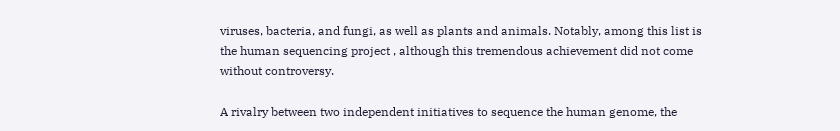viruses, bacteria, and fungi, as well as plants and animals. Notably, among this list is the human sequencing project , although this tremendous achievement did not come without controversy.

A rivalry between two independent initiatives to sequence the human genome, the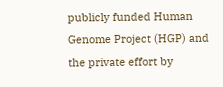publicly funded Human Genome Project (HGP) and the private effort by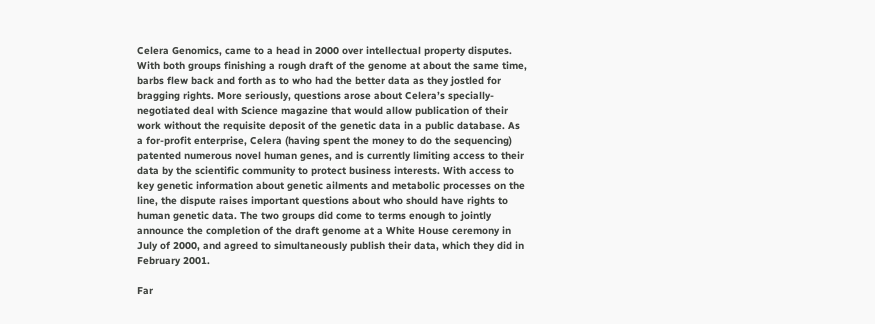Celera Genomics, came to a head in 2000 over intellectual property disputes. With both groups finishing a rough draft of the genome at about the same time, barbs flew back and forth as to who had the better data as they jostled for bragging rights. More seriously, questions arose about Celera’s specially-negotiated deal with Science magazine that would allow publication of their work without the requisite deposit of the genetic data in a public database. As a for-profit enterprise, Celera (having spent the money to do the sequencing) patented numerous novel human genes, and is currently limiting access to their data by the scientific community to protect business interests. With access to key genetic information about genetic ailments and metabolic processes on the line, the dispute raises important questions about who should have rights to human genetic data. The two groups did come to terms enough to jointly announce the completion of the draft genome at a White House ceremony in July of 2000, and agreed to simultaneously publish their data, which they did in February 2001.

Far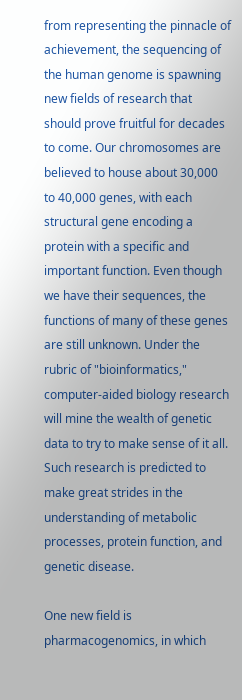from representing the pinnacle of achievement, the sequencing of the human genome is spawning new fields of research that should prove fruitful for decades to come. Our chromosomes are believed to house about 30,000 to 40,000 genes, with each structural gene encoding a protein with a specific and important function. Even though we have their sequences, the functions of many of these genes are still unknown. Under the rubric of "bioinformatics," computer-aided biology research will mine the wealth of genetic data to try to make sense of it all. Such research is predicted to make great strides in the understanding of metabolic processes, protein function, and genetic disease.

One new field is pharmacogenomics, in which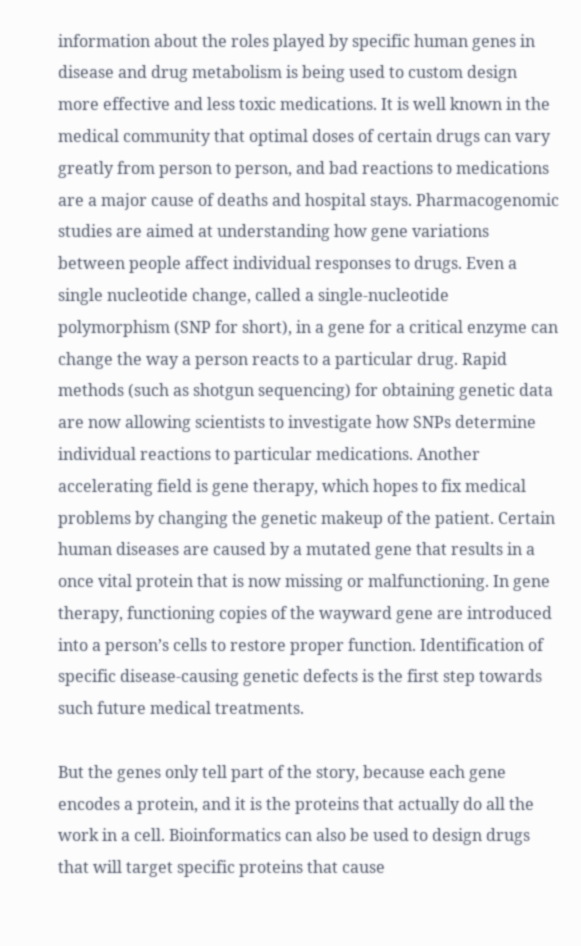information about the roles played by specific human genes in disease and drug metabolism is being used to custom design more effective and less toxic medications. It is well known in the medical community that optimal doses of certain drugs can vary greatly from person to person, and bad reactions to medications are a major cause of deaths and hospital stays. Pharmacogenomic studies are aimed at understanding how gene variations between people affect individual responses to drugs. Even a single nucleotide change, called a single-nucleotide polymorphism (SNP for short), in a gene for a critical enzyme can change the way a person reacts to a particular drug. Rapid methods (such as shotgun sequencing) for obtaining genetic data are now allowing scientists to investigate how SNPs determine individual reactions to particular medications. Another accelerating field is gene therapy, which hopes to fix medical problems by changing the genetic makeup of the patient. Certain human diseases are caused by a mutated gene that results in a once vital protein that is now missing or malfunctioning. In gene therapy, functioning copies of the wayward gene are introduced into a person’s cells to restore proper function. Identification of specific disease-causing genetic defects is the first step towards such future medical treatments.

But the genes only tell part of the story, because each gene encodes a protein, and it is the proteins that actually do all the work in a cell. Bioinformatics can also be used to design drugs that will target specific proteins that cause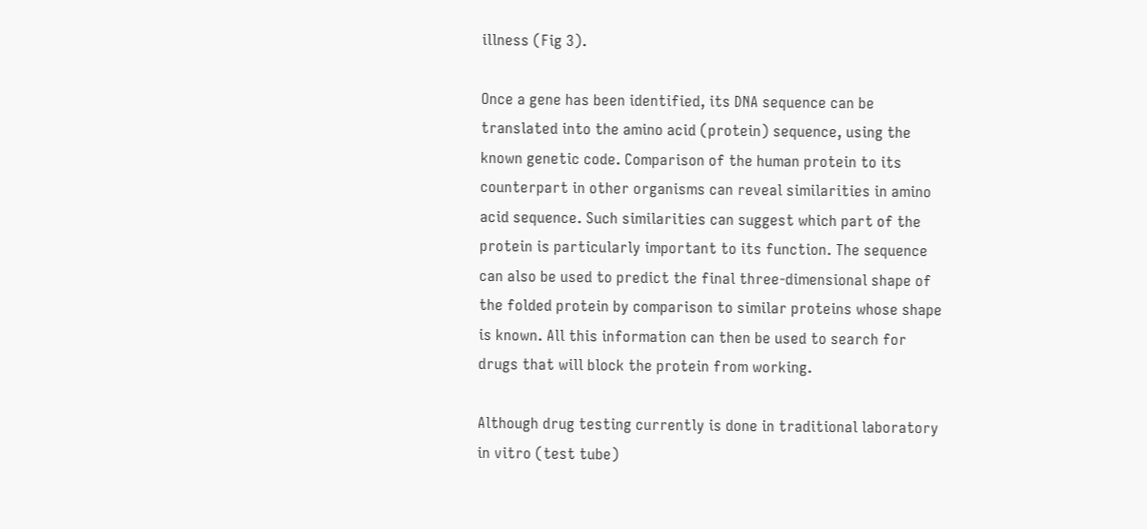illness (Fig 3).

Once a gene has been identified, its DNA sequence can be translated into the amino acid (protein) sequence, using the known genetic code. Comparison of the human protein to its counterpart in other organisms can reveal similarities in amino acid sequence. Such similarities can suggest which part of the protein is particularly important to its function. The sequence can also be used to predict the final three-dimensional shape of the folded protein by comparison to similar proteins whose shape is known. All this information can then be used to search for drugs that will block the protein from working.

Although drug testing currently is done in traditional laboratory in vitro (test tube)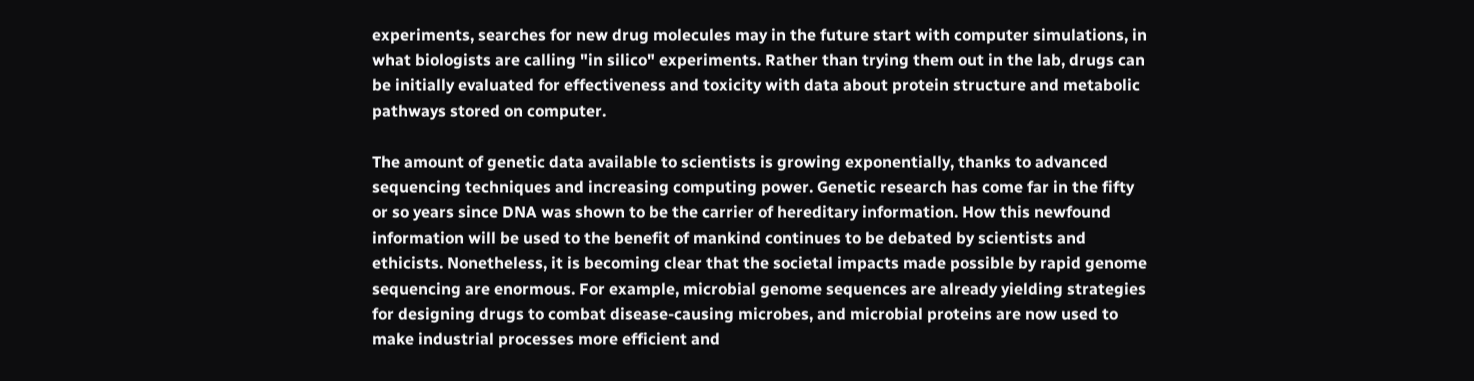experiments, searches for new drug molecules may in the future start with computer simulations, in what biologists are calling "in silico" experiments. Rather than trying them out in the lab, drugs can be initially evaluated for effectiveness and toxicity with data about protein structure and metabolic pathways stored on computer.

The amount of genetic data available to scientists is growing exponentially, thanks to advanced sequencing techniques and increasing computing power. Genetic research has come far in the fifty or so years since DNA was shown to be the carrier of hereditary information. How this newfound information will be used to the benefit of mankind continues to be debated by scientists and ethicists. Nonetheless, it is becoming clear that the societal impacts made possible by rapid genome sequencing are enormous. For example, microbial genome sequences are already yielding strategies for designing drugs to combat disease-causing microbes, and microbial proteins are now used to make industrial processes more efficient and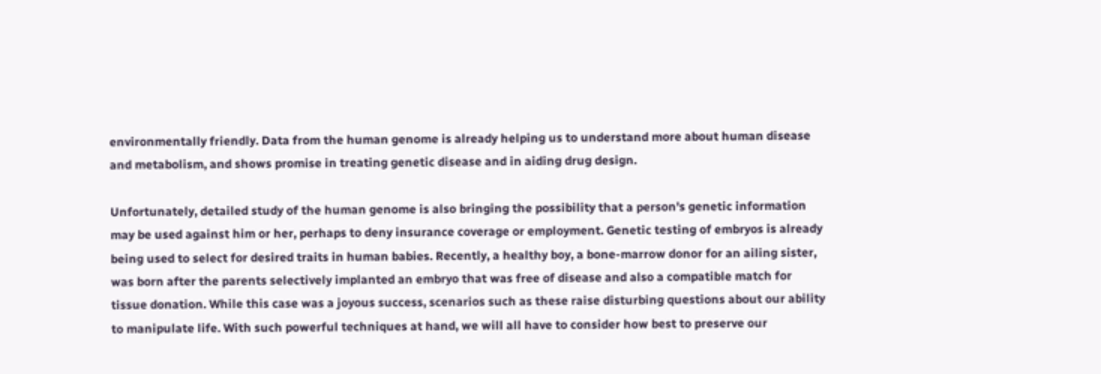environmentally friendly. Data from the human genome is already helping us to understand more about human disease and metabolism, and shows promise in treating genetic disease and in aiding drug design.

Unfortunately, detailed study of the human genome is also bringing the possibility that a person's genetic information may be used against him or her, perhaps to deny insurance coverage or employment. Genetic testing of embryos is already being used to select for desired traits in human babies. Recently, a healthy boy, a bone-marrow donor for an ailing sister, was born after the parents selectively implanted an embryo that was free of disease and also a compatible match for tissue donation. While this case was a joyous success, scenarios such as these raise disturbing questions about our ability to manipulate life. With such powerful techniques at hand, we will all have to consider how best to preserve our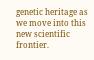genetic heritage as we move into this new scientific frontier.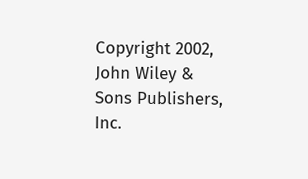Copyright 2002, John Wiley & Sons Publishers, Inc.